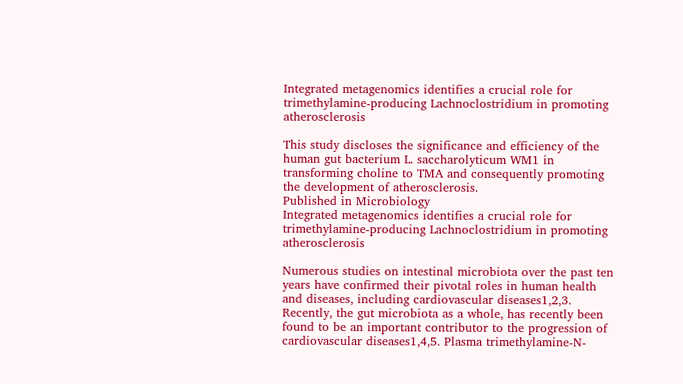Integrated metagenomics identifies a crucial role for trimethylamine-producing Lachnoclostridium in promoting atherosclerosis

This study discloses the significance and efficiency of the human gut bacterium L. saccharolyticum WM1 in transforming choline to TMA and consequently promoting the development of atherosclerosis.
Published in Microbiology
Integrated metagenomics identifies a crucial role for trimethylamine-producing Lachnoclostridium in promoting atherosclerosis

Numerous studies on intestinal microbiota over the past ten years have confirmed their pivotal roles in human health and diseases, including cardiovascular diseases1,2,3. Recently, the gut microbiota as a whole, has recently been found to be an important contributor to the progression of cardiovascular diseases1,4,5. Plasma trimethylamine-N-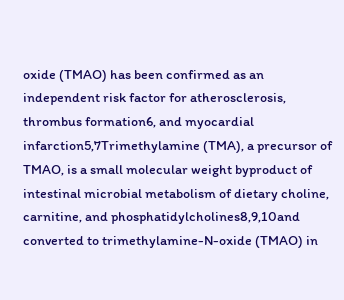oxide (TMAO) has been confirmed as an independent risk factor for atherosclerosis, thrombus formation6, and myocardial infarction5,7Trimethylamine (TMA), a precursor of TMAO, is a small molecular weight byproduct of intestinal microbial metabolism of dietary choline, carnitine, and phosphatidylcholines8,9,10and converted to trimethylamine-N-oxide (TMAO) in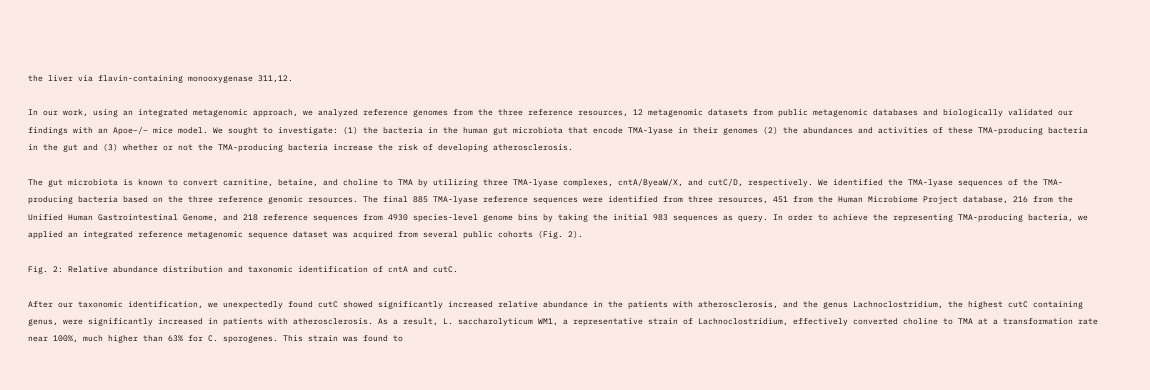the liver via flavin-containing monooxygenase 311,12.

In our work, using an integrated metagenomic approach, we analyzed reference genomes from the three reference resources, 12 metagenomic datasets from public metagenomic databases and biologically validated our findings with an Apoe−/− mice model. We sought to investigate: (1) the bacteria in the human gut microbiota that encode TMA-lyase in their genomes (2) the abundances and activities of these TMA-producing bacteria in the gut and (3) whether or not the TMA-producing bacteria increase the risk of developing atherosclerosis.

The gut microbiota is known to convert carnitine, betaine, and choline to TMA by utilizing three TMA-lyase complexes, cntA/ByeaW/X, and cutC/D, respectively. We identified the TMA-lyase sequences of the TMA-producing bacteria based on the three reference genomic resources. The final 885 TMA-lyase reference sequences were identified from three resources, 451 from the Human Microbiome Project database, 216 from the Unified Human Gastrointestinal Genome, and 218 reference sequences from 4930 species-level genome bins by taking the initial 983 sequences as query. In order to achieve the representing TMA-producing bacteria, we applied an integrated reference metagenomic sequence dataset was acquired from several public cohorts (Fig. 2).

Fig. 2: Relative abundance distribution and taxonomic identification of cntA and cutC.

After our taxonomic identification, we unexpectedly found cutC showed significantly increased relative abundance in the patients with atherosclerosis, and the genus Lachnoclostridium, the highest cutC containing genus, were significantly increased in patients with atherosclerosis. As a result, L. saccharolyticum WM1, a representative strain of Lachnoclostridium, effectively converted choline to TMA at a transformation rate near 100%, much higher than 63% for C. sporogenes. This strain was found to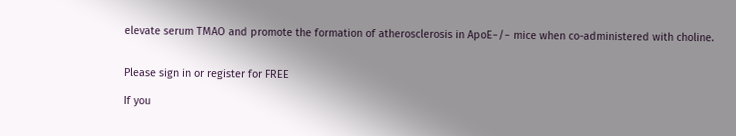elevate serum TMAO and promote the formation of atherosclerosis in ApoE−/− mice when co-administered with choline.


Please sign in or register for FREE

If you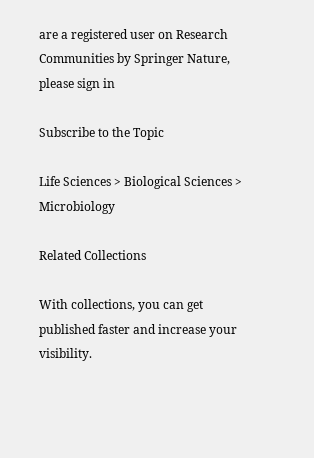are a registered user on Research Communities by Springer Nature, please sign in

Subscribe to the Topic

Life Sciences > Biological Sciences > Microbiology

Related Collections

With collections, you can get published faster and increase your visibility.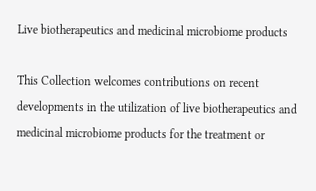Live biotherapeutics and medicinal microbiome products

This Collection welcomes contributions on recent developments in the utilization of live biotherapeutics and medicinal microbiome products for the treatment or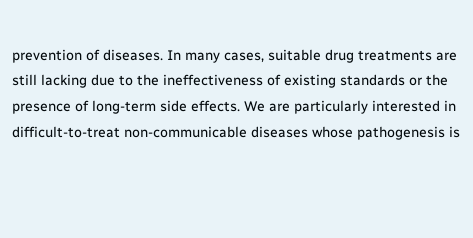prevention of diseases. In many cases, suitable drug treatments are still lacking due to the ineffectiveness of existing standards or the presence of long-term side effects. We are particularly interested in difficult-to-treat non-communicable diseases whose pathogenesis is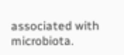associated with microbiota.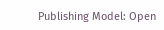Publishing Model: Open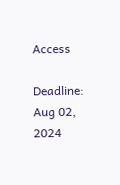Access

Deadline: Aug 02, 2024